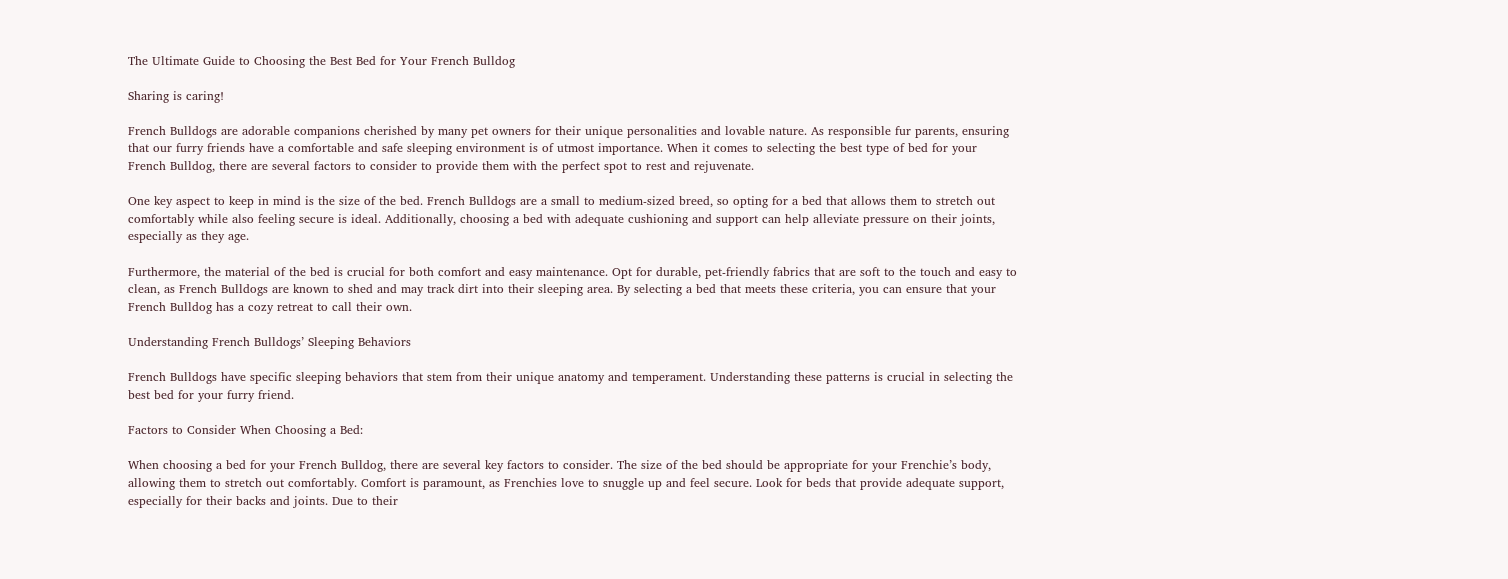The Ultimate Guide to Choosing the Best Bed for Your French Bulldog

Sharing is caring!

French Bulldogs are adorable companions cherished by many pet owners for their unique personalities and lovable nature. As responsible fur parents, ensuring that our furry friends have a comfortable and safe sleeping environment is of utmost importance. When it comes to selecting the best type of bed for your French Bulldog, there are several factors to consider to provide them with the perfect spot to rest and rejuvenate.

One key aspect to keep in mind is the size of the bed. French Bulldogs are a small to medium-sized breed, so opting for a bed that allows them to stretch out comfortably while also feeling secure is ideal. Additionally, choosing a bed with adequate cushioning and support can help alleviate pressure on their joints, especially as they age.

Furthermore, the material of the bed is crucial for both comfort and easy maintenance. Opt for durable, pet-friendly fabrics that are soft to the touch and easy to clean, as French Bulldogs are known to shed and may track dirt into their sleeping area. By selecting a bed that meets these criteria, you can ensure that your French Bulldog has a cozy retreat to call their own.

Understanding French Bulldogs’ Sleeping Behaviors

French Bulldogs have specific sleeping behaviors that stem from their unique anatomy and temperament. Understanding these patterns is crucial in selecting the best bed for your furry friend.

Factors to Consider When Choosing a Bed:

When choosing a bed for your French Bulldog, there are several key factors to consider. The size of the bed should be appropriate for your Frenchie’s body, allowing them to stretch out comfortably. Comfort is paramount, as Frenchies love to snuggle up and feel secure. Look for beds that provide adequate support, especially for their backs and joints. Due to their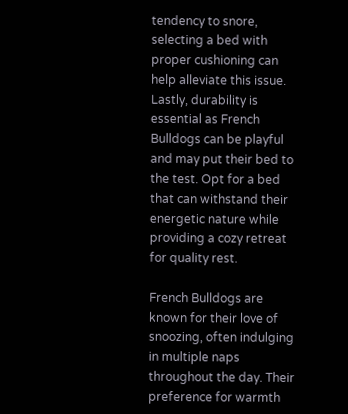tendency to snore, selecting a bed with proper cushioning can help alleviate this issue. Lastly, durability is essential as French Bulldogs can be playful and may put their bed to the test. Opt for a bed that can withstand their energetic nature while providing a cozy retreat for quality rest.

French Bulldogs are known for their love of snoozing, often indulging in multiple naps throughout the day. Their preference for warmth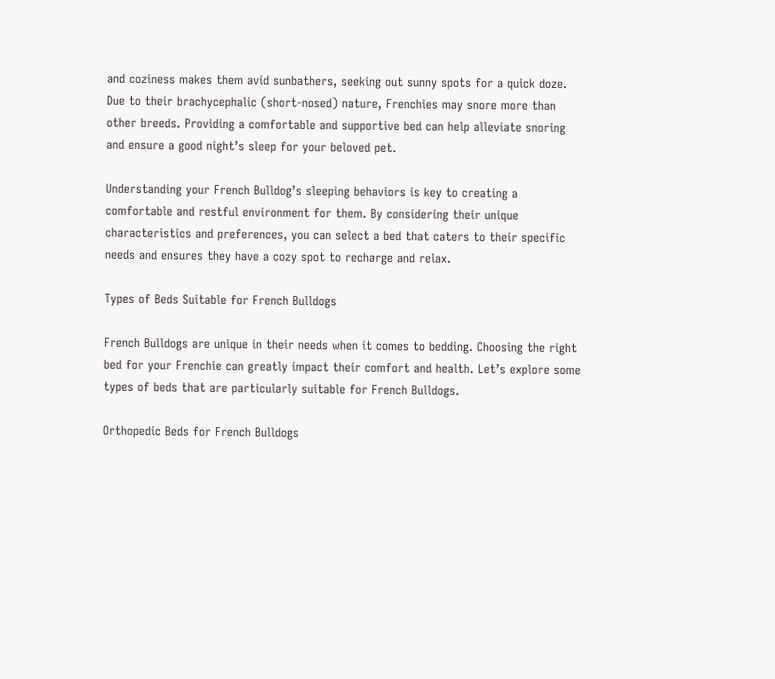and coziness makes them avid sunbathers, seeking out sunny spots for a quick doze. Due to their brachycephalic (short-nosed) nature, Frenchies may snore more than other breeds. Providing a comfortable and supportive bed can help alleviate snoring and ensure a good night’s sleep for your beloved pet.

Understanding your French Bulldog’s sleeping behaviors is key to creating a comfortable and restful environment for them. By considering their unique characteristics and preferences, you can select a bed that caters to their specific needs and ensures they have a cozy spot to recharge and relax.

Types of Beds Suitable for French Bulldogs

French Bulldogs are unique in their needs when it comes to bedding. Choosing the right bed for your Frenchie can greatly impact their comfort and health. Let’s explore some types of beds that are particularly suitable for French Bulldogs.

Orthopedic Beds for French Bulldogs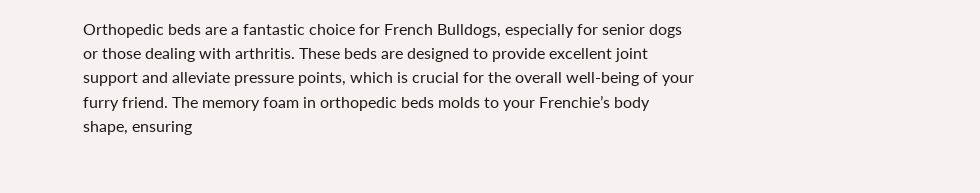Orthopedic beds are a fantastic choice for French Bulldogs, especially for senior dogs or those dealing with arthritis. These beds are designed to provide excellent joint support and alleviate pressure points, which is crucial for the overall well-being of your furry friend. The memory foam in orthopedic beds molds to your Frenchie’s body shape, ensuring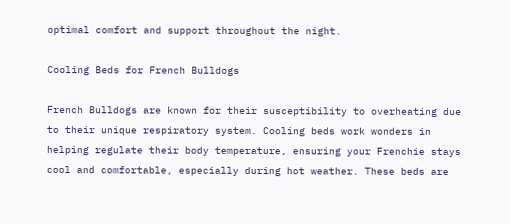optimal comfort and support throughout the night.

Cooling Beds for French Bulldogs

French Bulldogs are known for their susceptibility to overheating due to their unique respiratory system. Cooling beds work wonders in helping regulate their body temperature, ensuring your Frenchie stays cool and comfortable, especially during hot weather. These beds are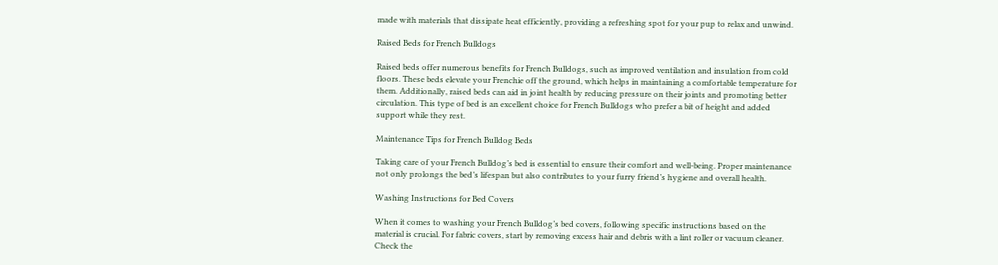made with materials that dissipate heat efficiently, providing a refreshing spot for your pup to relax and unwind.

Raised Beds for French Bulldogs

Raised beds offer numerous benefits for French Bulldogs, such as improved ventilation and insulation from cold floors. These beds elevate your Frenchie off the ground, which helps in maintaining a comfortable temperature for them. Additionally, raised beds can aid in joint health by reducing pressure on their joints and promoting better circulation. This type of bed is an excellent choice for French Bulldogs who prefer a bit of height and added support while they rest.

Maintenance Tips for French Bulldog Beds

Taking care of your French Bulldog’s bed is essential to ensure their comfort and well-being. Proper maintenance not only prolongs the bed’s lifespan but also contributes to your furry friend’s hygiene and overall health.

Washing Instructions for Bed Covers

When it comes to washing your French Bulldog’s bed covers, following specific instructions based on the material is crucial. For fabric covers, start by removing excess hair and debris with a lint roller or vacuum cleaner. Check the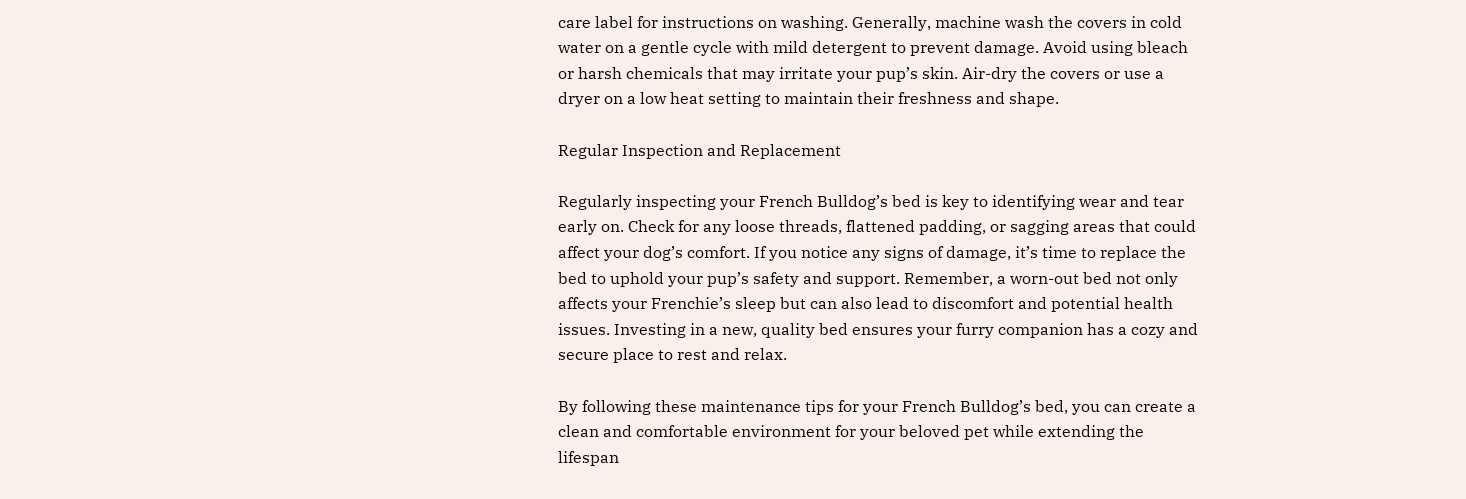care label for instructions on washing. Generally, machine wash the covers in cold water on a gentle cycle with mild detergent to prevent damage. Avoid using bleach or harsh chemicals that may irritate your pup’s skin. Air-dry the covers or use a dryer on a low heat setting to maintain their freshness and shape.

Regular Inspection and Replacement

Regularly inspecting your French Bulldog’s bed is key to identifying wear and tear early on. Check for any loose threads, flattened padding, or sagging areas that could affect your dog’s comfort. If you notice any signs of damage, it’s time to replace the bed to uphold your pup’s safety and support. Remember, a worn-out bed not only affects your Frenchie’s sleep but can also lead to discomfort and potential health issues. Investing in a new, quality bed ensures your furry companion has a cozy and secure place to rest and relax.

By following these maintenance tips for your French Bulldog’s bed, you can create a clean and comfortable environment for your beloved pet while extending the lifespan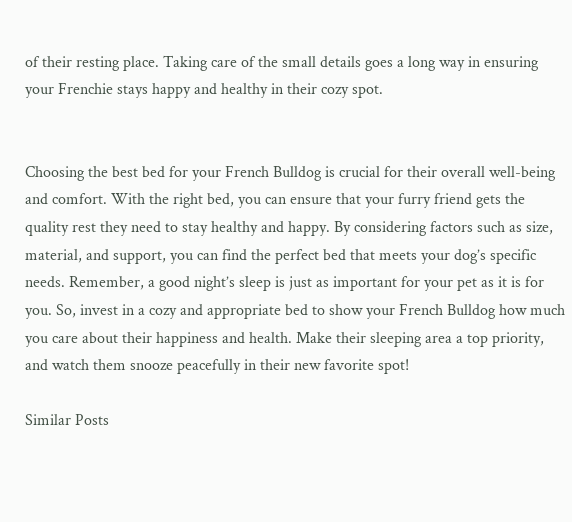of their resting place. Taking care of the small details goes a long way in ensuring your Frenchie stays happy and healthy in their cozy spot.


Choosing the best bed for your French Bulldog is crucial for their overall well-being and comfort. With the right bed, you can ensure that your furry friend gets the quality rest they need to stay healthy and happy. By considering factors such as size, material, and support, you can find the perfect bed that meets your dog’s specific needs. Remember, a good night’s sleep is just as important for your pet as it is for you. So, invest in a cozy and appropriate bed to show your French Bulldog how much you care about their happiness and health. Make their sleeping area a top priority, and watch them snooze peacefully in their new favorite spot!

Similar Posts